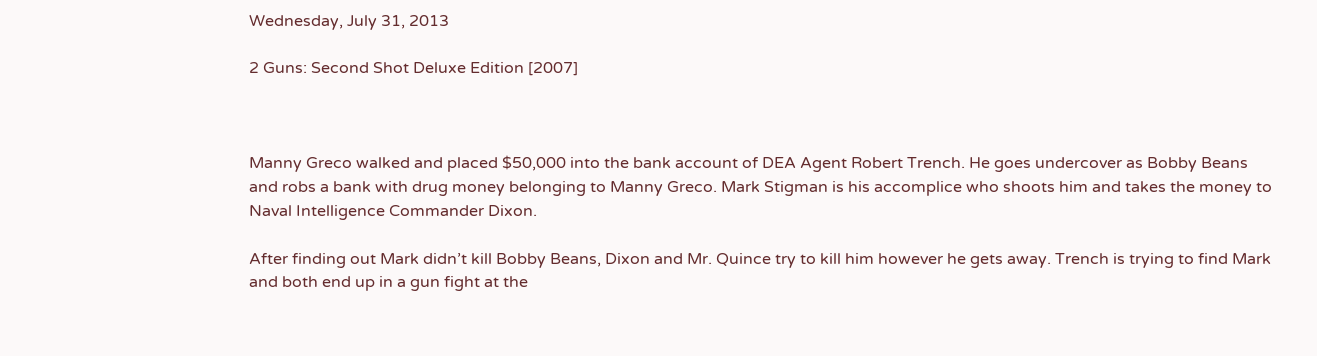Wednesday, July 31, 2013

2 Guns: Second Shot Deluxe Edition [2007]



Manny Greco walked and placed $50,000 into the bank account of DEA Agent Robert Trench. He goes undercover as Bobby Beans and robs a bank with drug money belonging to Manny Greco. Mark Stigman is his accomplice who shoots him and takes the money to Naval Intelligence Commander Dixon.

After finding out Mark didn’t kill Bobby Beans, Dixon and Mr. Quince try to kill him however he gets away. Trench is trying to find Mark and both end up in a gun fight at the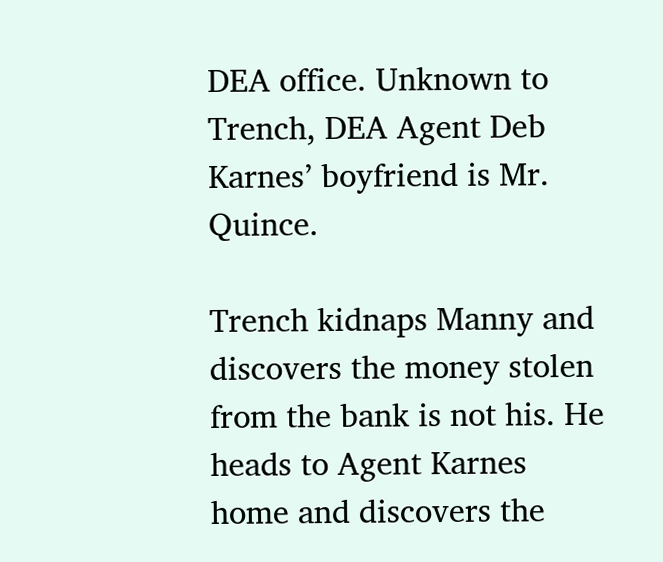DEA office. Unknown to Trench, DEA Agent Deb Karnes’ boyfriend is Mr. Quince.

Trench kidnaps Manny and discovers the money stolen from the bank is not his. He heads to Agent Karnes home and discovers the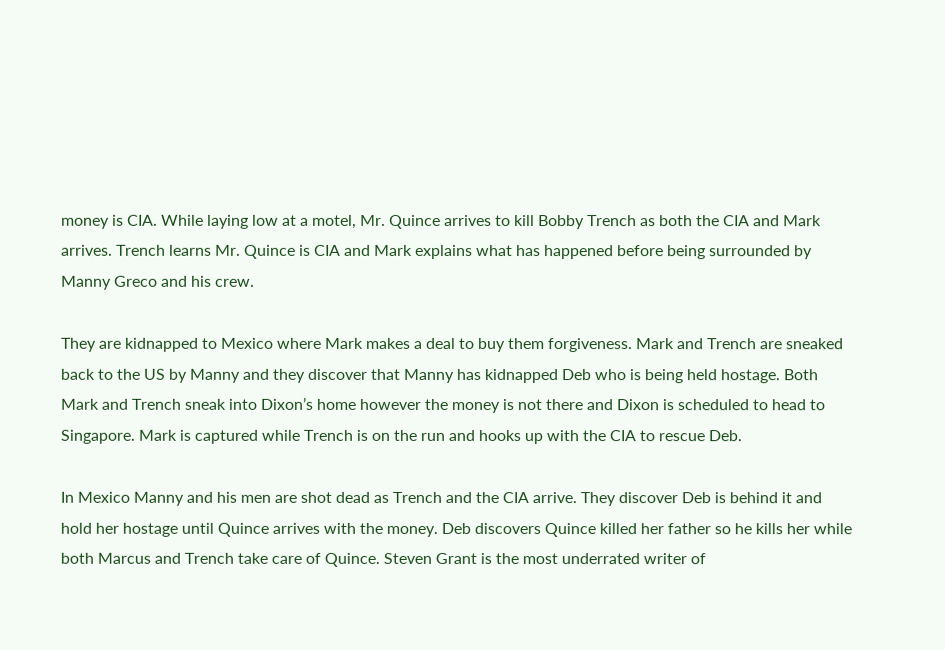money is CIA. While laying low at a motel, Mr. Quince arrives to kill Bobby Trench as both the CIA and Mark arrives. Trench learns Mr. Quince is CIA and Mark explains what has happened before being surrounded by Manny Greco and his crew.

They are kidnapped to Mexico where Mark makes a deal to buy them forgiveness. Mark and Trench are sneaked back to the US by Manny and they discover that Manny has kidnapped Deb who is being held hostage. Both Mark and Trench sneak into Dixon’s home however the money is not there and Dixon is scheduled to head to Singapore. Mark is captured while Trench is on the run and hooks up with the CIA to rescue Deb.

In Mexico Manny and his men are shot dead as Trench and the CIA arrive. They discover Deb is behind it and hold her hostage until Quince arrives with the money. Deb discovers Quince killed her father so he kills her while both Marcus and Trench take care of Quince. Steven Grant is the most underrated writer of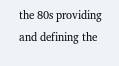the 80s providing and defining the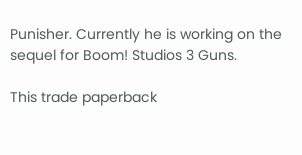Punisher. Currently he is working on the sequel for Boom! Studios 3 Guns.

This trade paperback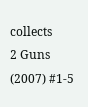collects
2 Guns (2007) #1-5